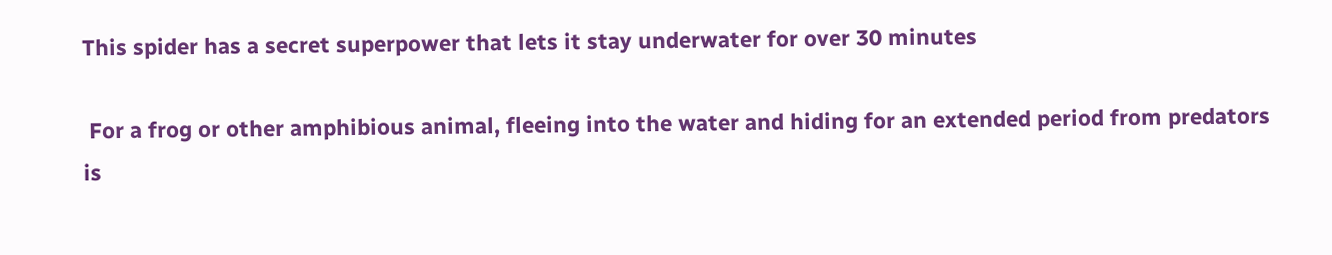This spider has a secret superpower that lets it stay underwater for over 30 minutes

 For a frog or other amphibious animal, fleeing into the water and hiding for an extended period from predators is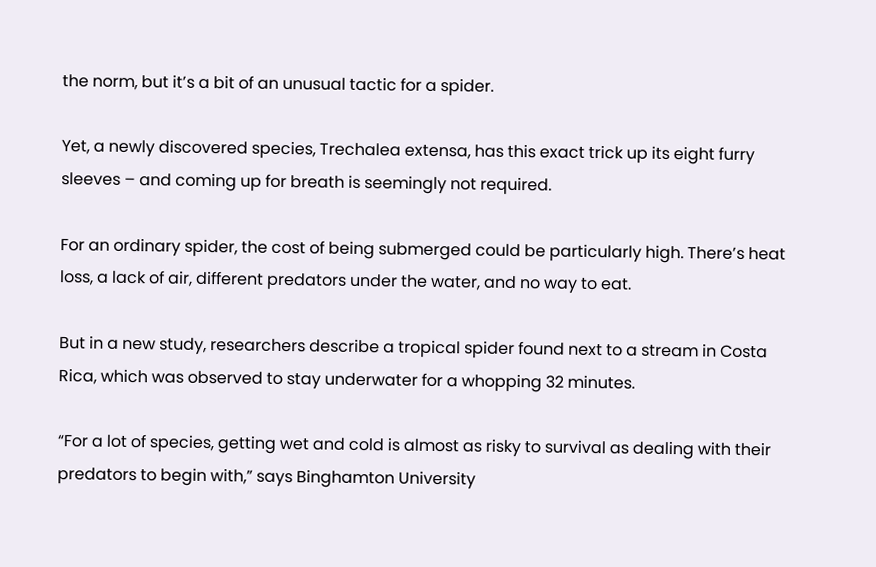the norm, but it’s a bit of an unusual tactic for a spider.

Yet, a newly discovered species, Trechalea extensa, has this exact trick up its eight furry sleeves – and coming up for breath is seemingly not required.

For an ordinary spider, the cost of being submerged could be particularly high. There’s heat loss, a lack of air, different predators under the water, and no way to eat.

But in a new study, researchers describe a tropical spider found next to a stream in Costa Rica, which was observed to stay underwater for a whopping 32 minutes.

“For a lot of species, getting wet and cold is almost as risky to survival as dealing with their predators to begin with,” says Binghamton University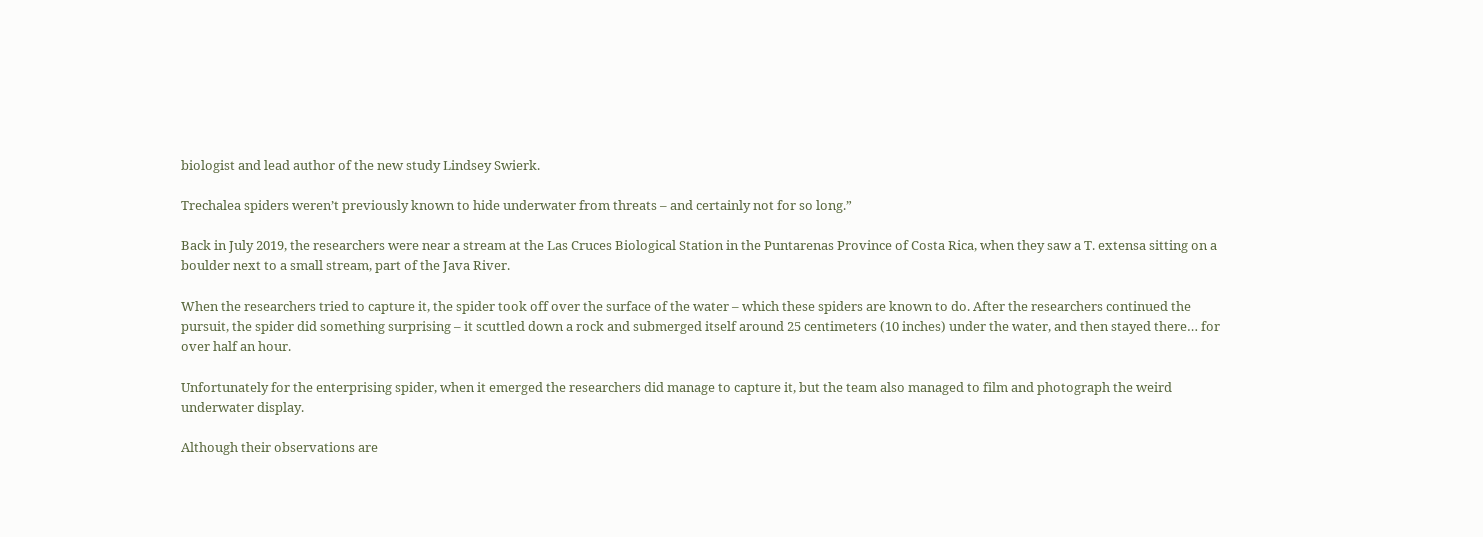biologist and lead author of the new study Lindsey Swierk.

Trechalea spiders weren’t previously known to hide underwater from threats – and certainly not for so long.”

Back in July 2019, the researchers were near a stream at the Las Cruces Biological Station in the Puntarenas Province of Costa Rica, when they saw a T. extensa sitting on a boulder next to a small stream, part of the Java River.

When the researchers tried to capture it, the spider took off over the surface of the water – which these spiders are known to do. After the researchers continued the pursuit, the spider did something surprising – it scuttled down a rock and submerged itself around 25 centimeters (10 inches) under the water, and then stayed there… for over half an hour.

Unfortunately for the enterprising spider, when it emerged the researchers did manage to capture it, but the team also managed to film and photograph the weird underwater display.

Although their observations are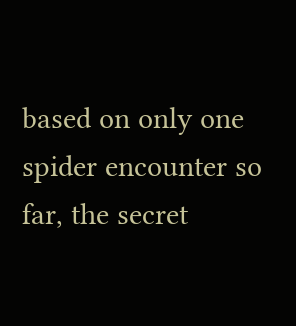based on only one spider encounter so far, the secret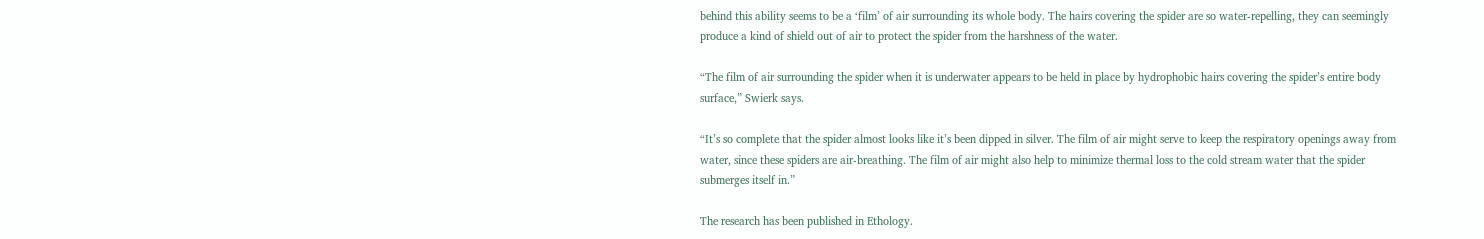behind this ability seems to be a ‘film’ of air surrounding its whole body. The hairs covering the spider are so water-repelling, they can seemingly produce a kind of shield out of air to protect the spider from the harshness of the water.

“The film of air surrounding the spider when it is underwater appears to be held in place by hydrophobic hairs covering the spider’s entire body surface,” Swierk says.

“It’s so complete that the spider almost looks like it’s been dipped in silver. The film of air might serve to keep the respiratory openings away from water, since these spiders are air-breathing. The film of air might also help to minimize thermal loss to the cold stream water that the spider submerges itself in.”

The research has been published in Ethology.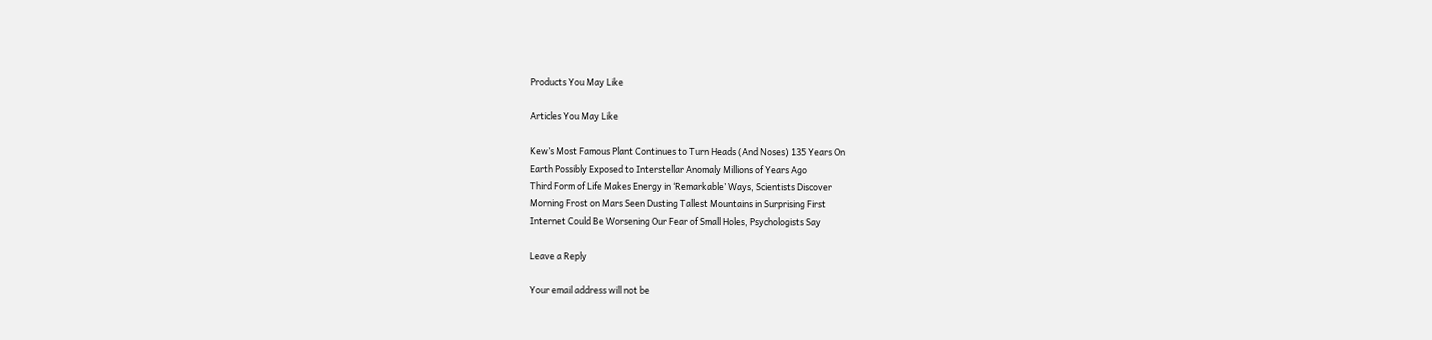Products You May Like

Articles You May Like

Kew’s Most Famous Plant Continues to Turn Heads (And Noses) 135 Years On
Earth Possibly Exposed to Interstellar Anomaly Millions of Years Ago
Third Form of Life Makes Energy in ‘Remarkable’ Ways, Scientists Discover
Morning Frost on Mars Seen Dusting Tallest Mountains in Surprising First
Internet Could Be Worsening Our Fear of Small Holes, Psychologists Say

Leave a Reply

Your email address will not be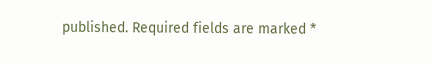published. Required fields are marked *